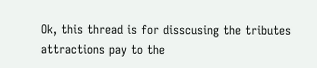Ok, this thread is for disscusing the tributes attractions pay to the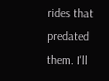rides that predated them. I'll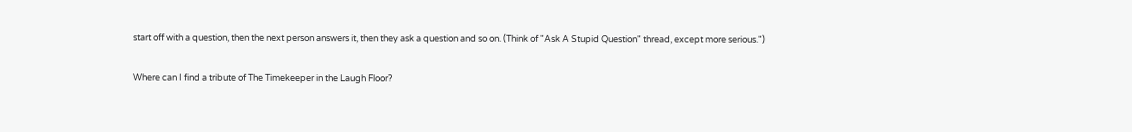start off with a question, then the next person answers it, then they ask a question and so on. (Think of "Ask A Stupid Question" thread, except more serious.")

Where can I find a tribute of The Timekeeper in the Laugh Floor?